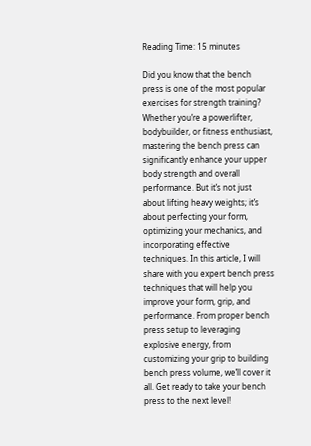Reading Time: 15 minutes

Did you know that the bench press is one of the most popular exercises for strength training? Whether you’re a powerlifter, bodybuilder, or fitness enthusiast, mastering the bench press can significantly enhance your upper body strength and overall performance. But it’s not just about lifting heavy weights; it’s about perfecting your form, optimizing your mechanics, and incorporating effective techniques. In this article, I will share with you expert bench press techniques that will help you improve your form, grip, and performance. From proper bench press setup to leveraging explosive energy, from customizing your grip to building bench press volume, we’ll cover it all. Get ready to take your bench press to the next level!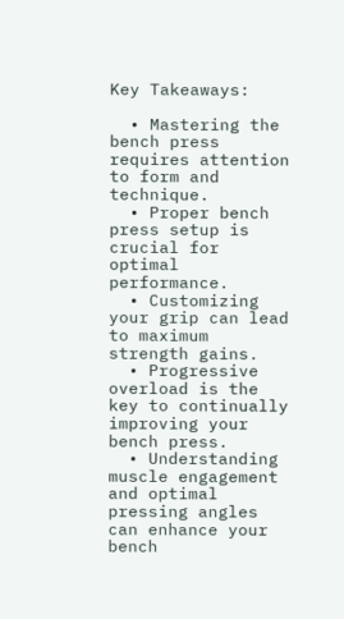Key Takeaways:

  • Mastering the bench press requires attention to form and technique.
  • Proper bench press setup is crucial for optimal performance.
  • Customizing your grip can lead to maximum strength gains.
  • Progressive overload is the key to continually improving your bench press.
  • Understanding muscle engagement and optimal pressing angles can enhance your bench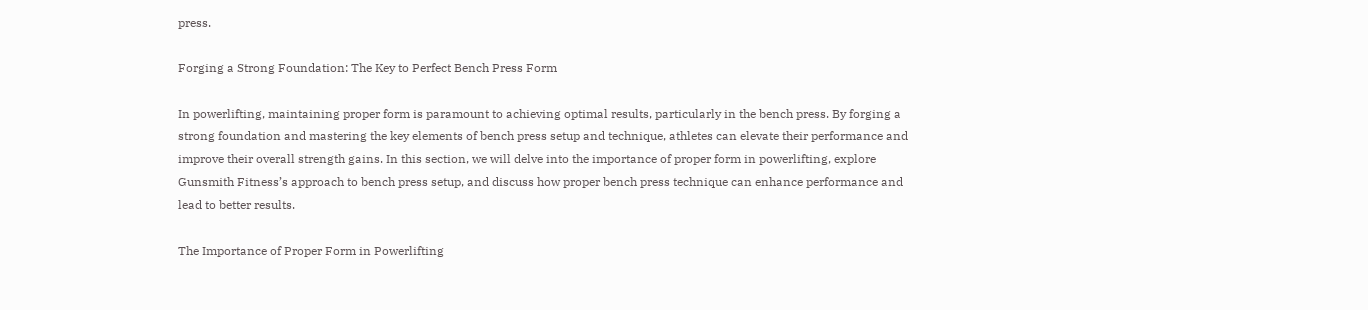press.

Forging a Strong Foundation: The Key to Perfect Bench Press Form

In powerlifting, maintaining proper form is paramount to achieving optimal results, particularly in the bench press. By forging a strong foundation and mastering the key elements of bench press setup and technique, athletes can elevate their performance and improve their overall strength gains. In this section, we will delve into the importance of proper form in powerlifting, explore Gunsmith Fitness’s approach to bench press setup, and discuss how proper bench press technique can enhance performance and lead to better results.

The Importance of Proper Form in Powerlifting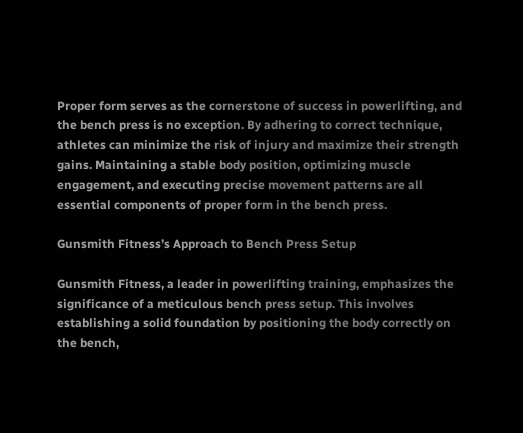Proper form serves as the cornerstone of success in powerlifting, and the bench press is no exception. By adhering to correct technique, athletes can minimize the risk of injury and maximize their strength gains. Maintaining a stable body position, optimizing muscle engagement, and executing precise movement patterns are all essential components of proper form in the bench press.

Gunsmith Fitness’s Approach to Bench Press Setup

Gunsmith Fitness, a leader in powerlifting training, emphasizes the significance of a meticulous bench press setup. This involves establishing a solid foundation by positioning the body correctly on the bench,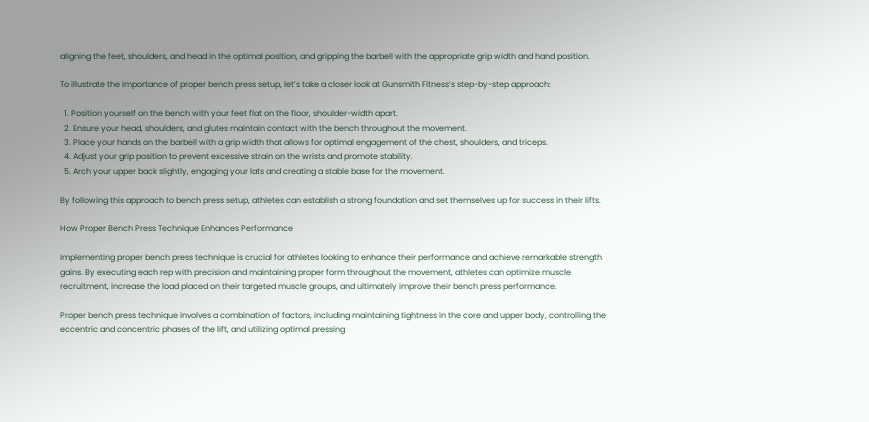aligning the feet, shoulders, and head in the optimal position, and gripping the barbell with the appropriate grip width and hand position.

To illustrate the importance of proper bench press setup, let’s take a closer look at Gunsmith Fitness’s step-by-step approach:

  1. Position yourself on the bench with your feet flat on the floor, shoulder-width apart.
  2. Ensure your head, shoulders, and glutes maintain contact with the bench throughout the movement.
  3. Place your hands on the barbell with a grip width that allows for optimal engagement of the chest, shoulders, and triceps.
  4. Adjust your grip position to prevent excessive strain on the wrists and promote stability.
  5. Arch your upper back slightly, engaging your lats and creating a stable base for the movement.

By following this approach to bench press setup, athletes can establish a strong foundation and set themselves up for success in their lifts.

How Proper Bench Press Technique Enhances Performance

Implementing proper bench press technique is crucial for athletes looking to enhance their performance and achieve remarkable strength gains. By executing each rep with precision and maintaining proper form throughout the movement, athletes can optimize muscle recruitment, increase the load placed on their targeted muscle groups, and ultimately improve their bench press performance.

Proper bench press technique involves a combination of factors, including maintaining tightness in the core and upper body, controlling the eccentric and concentric phases of the lift, and utilizing optimal pressing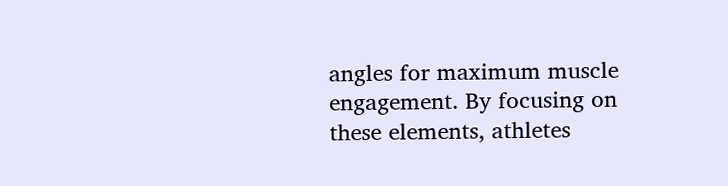angles for maximum muscle engagement. By focusing on these elements, athletes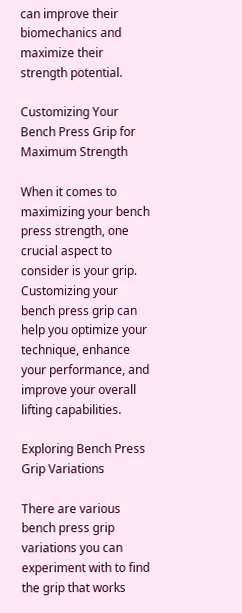can improve their biomechanics and maximize their strength potential.

Customizing Your Bench Press Grip for Maximum Strength

When it comes to maximizing your bench press strength, one crucial aspect to consider is your grip. Customizing your bench press grip can help you optimize your technique, enhance your performance, and improve your overall lifting capabilities.

Exploring Bench Press Grip Variations

There are various bench press grip variations you can experiment with to find the grip that works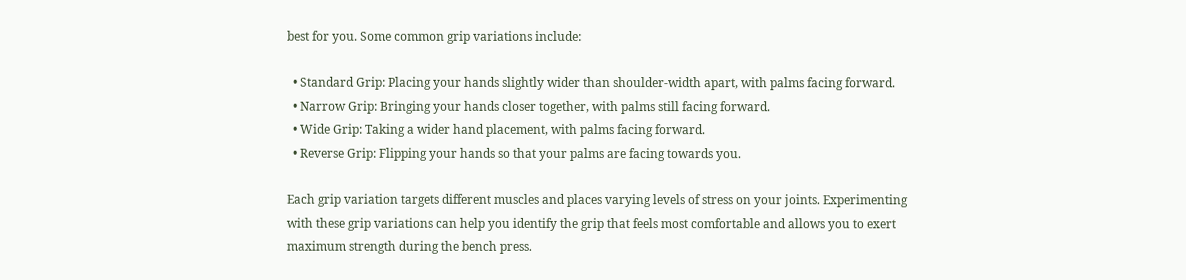best for you. Some common grip variations include:

  • Standard Grip: Placing your hands slightly wider than shoulder-width apart, with palms facing forward.
  • Narrow Grip: Bringing your hands closer together, with palms still facing forward.
  • Wide Grip: Taking a wider hand placement, with palms facing forward.
  • Reverse Grip: Flipping your hands so that your palms are facing towards you.

Each grip variation targets different muscles and places varying levels of stress on your joints. Experimenting with these grip variations can help you identify the grip that feels most comfortable and allows you to exert maximum strength during the bench press.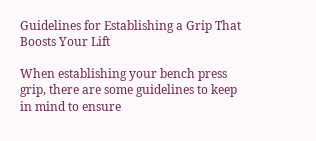Guidelines for Establishing a Grip That Boosts Your Lift

When establishing your bench press grip, there are some guidelines to keep in mind to ensure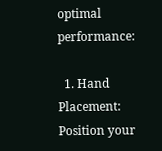optimal performance:

  1. Hand Placement: Position your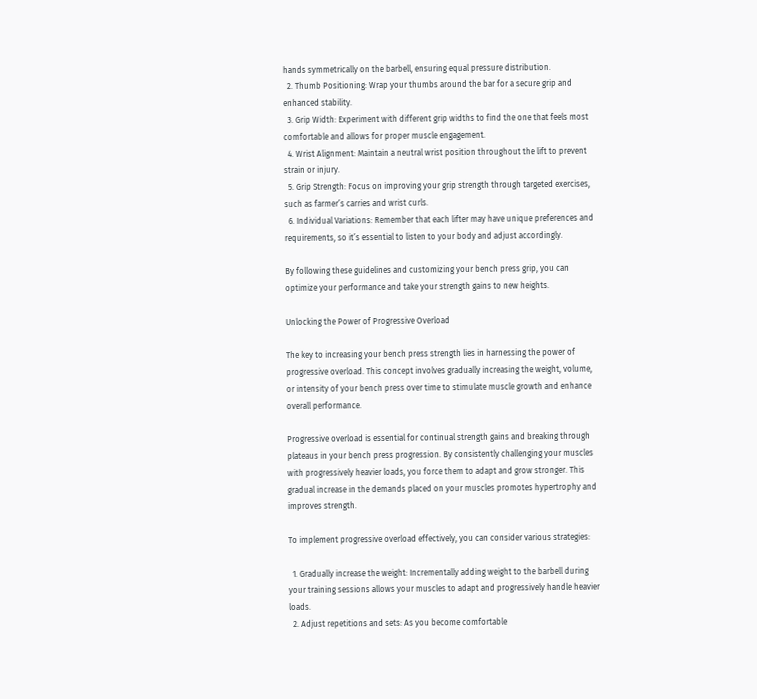hands symmetrically on the barbell, ensuring equal pressure distribution.
  2. Thumb Positioning: Wrap your thumbs around the bar for a secure grip and enhanced stability.
  3. Grip Width: Experiment with different grip widths to find the one that feels most comfortable and allows for proper muscle engagement.
  4. Wrist Alignment: Maintain a neutral wrist position throughout the lift to prevent strain or injury.
  5. Grip Strength: Focus on improving your grip strength through targeted exercises, such as farmer’s carries and wrist curls.
  6. Individual Variations: Remember that each lifter may have unique preferences and requirements, so it’s essential to listen to your body and adjust accordingly.

By following these guidelines and customizing your bench press grip, you can optimize your performance and take your strength gains to new heights.

Unlocking the Power of Progressive Overload

The key to increasing your bench press strength lies in harnessing the power of progressive overload. This concept involves gradually increasing the weight, volume, or intensity of your bench press over time to stimulate muscle growth and enhance overall performance.

Progressive overload is essential for continual strength gains and breaking through plateaus in your bench press progression. By consistently challenging your muscles with progressively heavier loads, you force them to adapt and grow stronger. This gradual increase in the demands placed on your muscles promotes hypertrophy and improves strength.

To implement progressive overload effectively, you can consider various strategies:

  1. Gradually increase the weight: Incrementally adding weight to the barbell during your training sessions allows your muscles to adapt and progressively handle heavier loads.
  2. Adjust repetitions and sets: As you become comfortable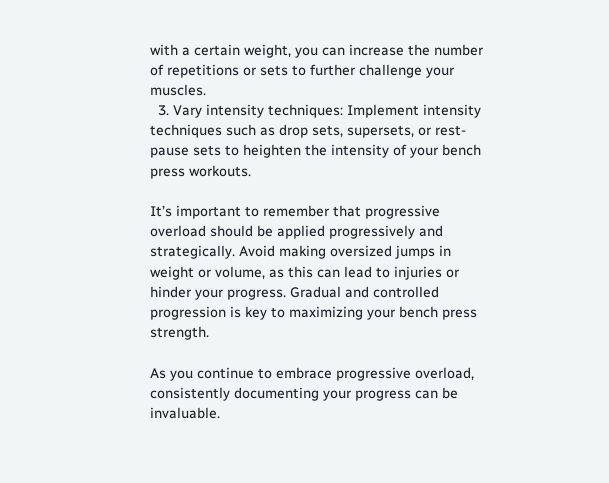with a certain weight, you can increase the number of repetitions or sets to further challenge your muscles.
  3. Vary intensity techniques: Implement intensity techniques such as drop sets, supersets, or rest-pause sets to heighten the intensity of your bench press workouts.

It’s important to remember that progressive overload should be applied progressively and strategically. Avoid making oversized jumps in weight or volume, as this can lead to injuries or hinder your progress. Gradual and controlled progression is key to maximizing your bench press strength.

As you continue to embrace progressive overload, consistently documenting your progress can be invaluable.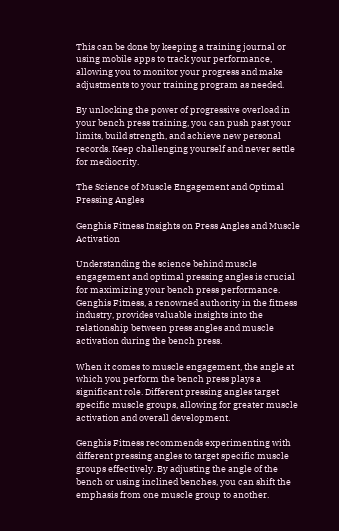This can be done by keeping a training journal or using mobile apps to track your performance, allowing you to monitor your progress and make adjustments to your training program as needed.

By unlocking the power of progressive overload in your bench press training, you can push past your limits, build strength, and achieve new personal records. Keep challenging yourself and never settle for mediocrity.

The Science of Muscle Engagement and Optimal Pressing Angles

Genghis Fitness Insights on Press Angles and Muscle Activation

Understanding the science behind muscle engagement and optimal pressing angles is crucial for maximizing your bench press performance. Genghis Fitness, a renowned authority in the fitness industry, provides valuable insights into the relationship between press angles and muscle activation during the bench press.

When it comes to muscle engagement, the angle at which you perform the bench press plays a significant role. Different pressing angles target specific muscle groups, allowing for greater muscle activation and overall development.

Genghis Fitness recommends experimenting with different pressing angles to target specific muscle groups effectively. By adjusting the angle of the bench or using inclined benches, you can shift the emphasis from one muscle group to another.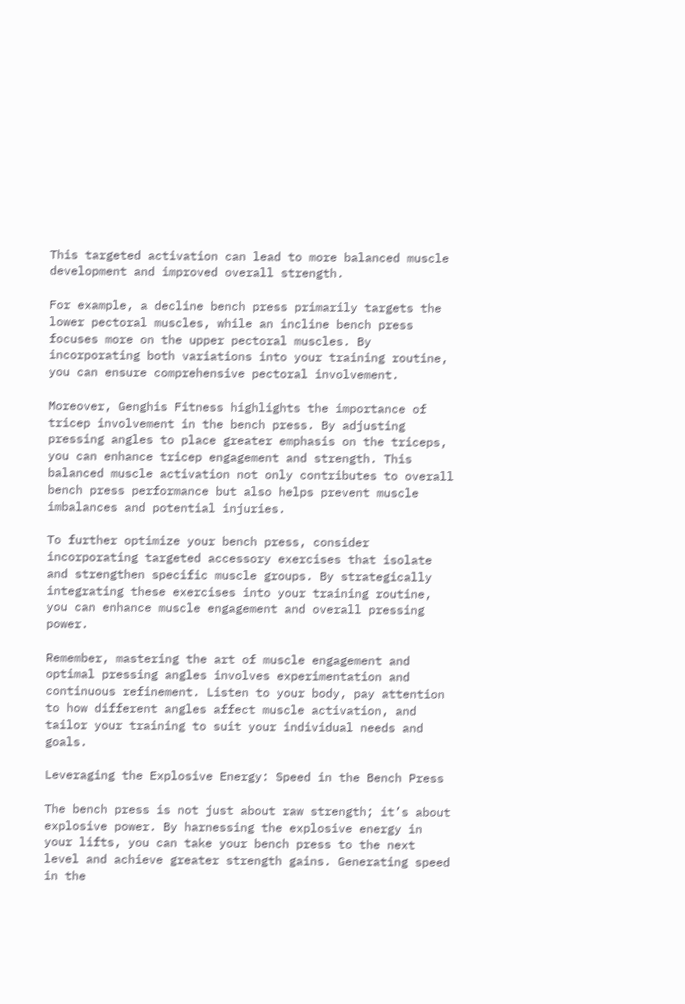This targeted activation can lead to more balanced muscle development and improved overall strength.

For example, a decline bench press primarily targets the lower pectoral muscles, while an incline bench press focuses more on the upper pectoral muscles. By incorporating both variations into your training routine, you can ensure comprehensive pectoral involvement.

Moreover, Genghis Fitness highlights the importance of tricep involvement in the bench press. By adjusting pressing angles to place greater emphasis on the triceps, you can enhance tricep engagement and strength. This balanced muscle activation not only contributes to overall bench press performance but also helps prevent muscle imbalances and potential injuries.

To further optimize your bench press, consider incorporating targeted accessory exercises that isolate and strengthen specific muscle groups. By strategically integrating these exercises into your training routine, you can enhance muscle engagement and overall pressing power.

Remember, mastering the art of muscle engagement and optimal pressing angles involves experimentation and continuous refinement. Listen to your body, pay attention to how different angles affect muscle activation, and tailor your training to suit your individual needs and goals.

Leveraging the Explosive Energy: Speed in the Bench Press

The bench press is not just about raw strength; it’s about explosive power. By harnessing the explosive energy in your lifts, you can take your bench press to the next level and achieve greater strength gains. Generating speed in the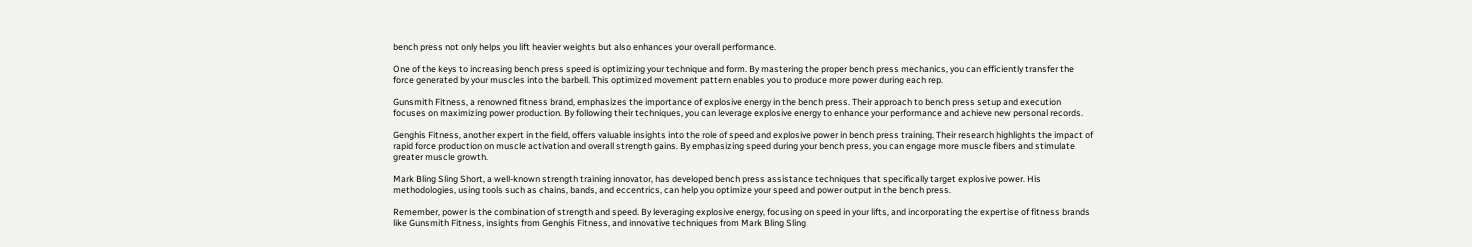bench press not only helps you lift heavier weights but also enhances your overall performance.

One of the keys to increasing bench press speed is optimizing your technique and form. By mastering the proper bench press mechanics, you can efficiently transfer the force generated by your muscles into the barbell. This optimized movement pattern enables you to produce more power during each rep.

Gunsmith Fitness, a renowned fitness brand, emphasizes the importance of explosive energy in the bench press. Their approach to bench press setup and execution focuses on maximizing power production. By following their techniques, you can leverage explosive energy to enhance your performance and achieve new personal records.

Genghis Fitness, another expert in the field, offers valuable insights into the role of speed and explosive power in bench press training. Their research highlights the impact of rapid force production on muscle activation and overall strength gains. By emphasizing speed during your bench press, you can engage more muscle fibers and stimulate greater muscle growth.

Mark Bling Sling Short, a well-known strength training innovator, has developed bench press assistance techniques that specifically target explosive power. His methodologies, using tools such as chains, bands, and eccentrics, can help you optimize your speed and power output in the bench press.

Remember, power is the combination of strength and speed. By leveraging explosive energy, focusing on speed in your lifts, and incorporating the expertise of fitness brands like Gunsmith Fitness, insights from Genghis Fitness, and innovative techniques from Mark Bling Sling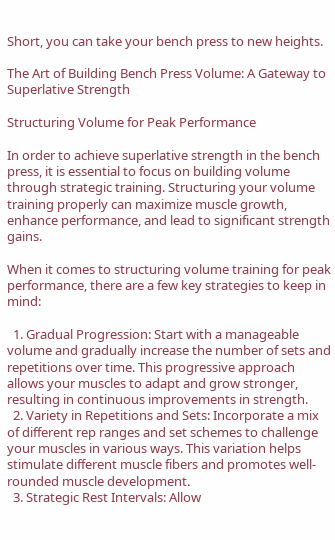Short, you can take your bench press to new heights.

The Art of Building Bench Press Volume: A Gateway to Superlative Strength

Structuring Volume for Peak Performance

In order to achieve superlative strength in the bench press, it is essential to focus on building volume through strategic training. Structuring your volume training properly can maximize muscle growth, enhance performance, and lead to significant strength gains.

When it comes to structuring volume training for peak performance, there are a few key strategies to keep in mind:

  1. Gradual Progression: Start with a manageable volume and gradually increase the number of sets and repetitions over time. This progressive approach allows your muscles to adapt and grow stronger, resulting in continuous improvements in strength.
  2. Variety in Repetitions and Sets: Incorporate a mix of different rep ranges and set schemes to challenge your muscles in various ways. This variation helps stimulate different muscle fibers and promotes well-rounded muscle development.
  3. Strategic Rest Intervals: Allow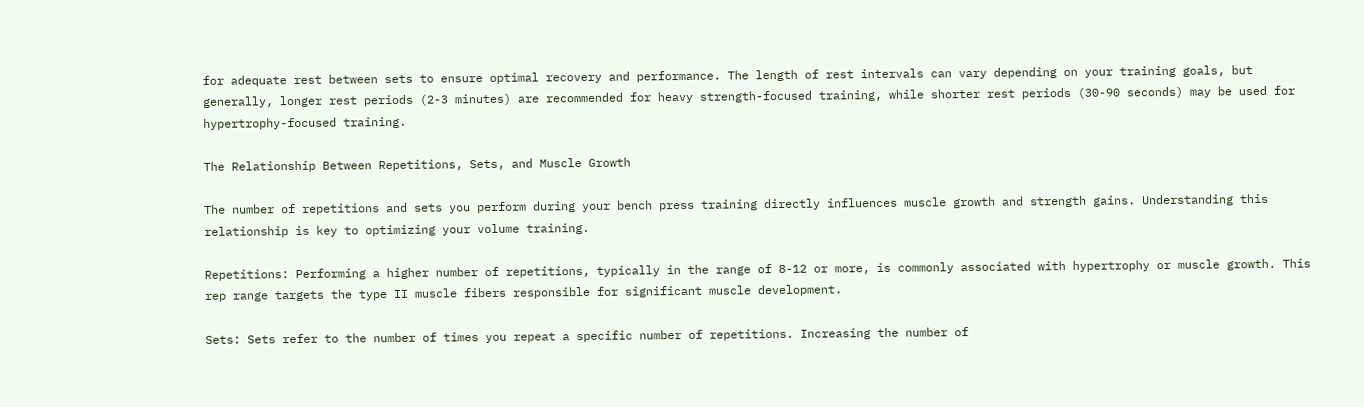for adequate rest between sets to ensure optimal recovery and performance. The length of rest intervals can vary depending on your training goals, but generally, longer rest periods (2-3 minutes) are recommended for heavy strength-focused training, while shorter rest periods (30-90 seconds) may be used for hypertrophy-focused training.

The Relationship Between Repetitions, Sets, and Muscle Growth

The number of repetitions and sets you perform during your bench press training directly influences muscle growth and strength gains. Understanding this relationship is key to optimizing your volume training.

Repetitions: Performing a higher number of repetitions, typically in the range of 8-12 or more, is commonly associated with hypertrophy or muscle growth. This rep range targets the type II muscle fibers responsible for significant muscle development.

Sets: Sets refer to the number of times you repeat a specific number of repetitions. Increasing the number of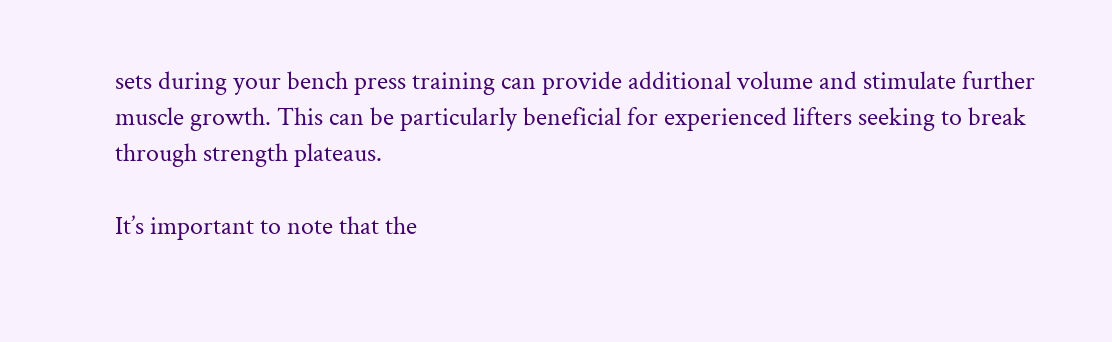sets during your bench press training can provide additional volume and stimulate further muscle growth. This can be particularly beneficial for experienced lifters seeking to break through strength plateaus.

It’s important to note that the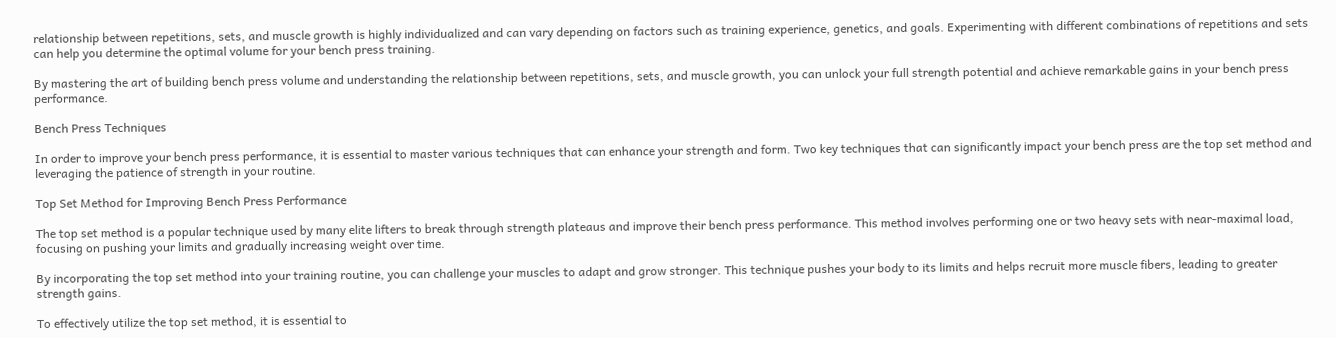relationship between repetitions, sets, and muscle growth is highly individualized and can vary depending on factors such as training experience, genetics, and goals. Experimenting with different combinations of repetitions and sets can help you determine the optimal volume for your bench press training.

By mastering the art of building bench press volume and understanding the relationship between repetitions, sets, and muscle growth, you can unlock your full strength potential and achieve remarkable gains in your bench press performance.

Bench Press Techniques

In order to improve your bench press performance, it is essential to master various techniques that can enhance your strength and form. Two key techniques that can significantly impact your bench press are the top set method and leveraging the patience of strength in your routine.

Top Set Method for Improving Bench Press Performance

The top set method is a popular technique used by many elite lifters to break through strength plateaus and improve their bench press performance. This method involves performing one or two heavy sets with near-maximal load, focusing on pushing your limits and gradually increasing weight over time.

By incorporating the top set method into your training routine, you can challenge your muscles to adapt and grow stronger. This technique pushes your body to its limits and helps recruit more muscle fibers, leading to greater strength gains.

To effectively utilize the top set method, it is essential to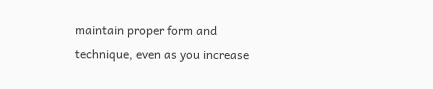maintain proper form and technique, even as you increase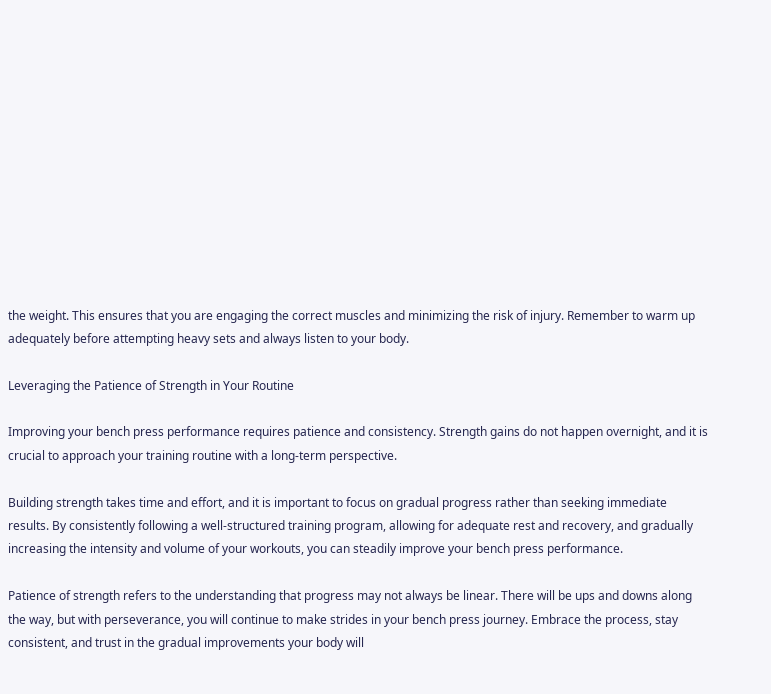the weight. This ensures that you are engaging the correct muscles and minimizing the risk of injury. Remember to warm up adequately before attempting heavy sets and always listen to your body.

Leveraging the Patience of Strength in Your Routine

Improving your bench press performance requires patience and consistency. Strength gains do not happen overnight, and it is crucial to approach your training routine with a long-term perspective.

Building strength takes time and effort, and it is important to focus on gradual progress rather than seeking immediate results. By consistently following a well-structured training program, allowing for adequate rest and recovery, and gradually increasing the intensity and volume of your workouts, you can steadily improve your bench press performance.

Patience of strength refers to the understanding that progress may not always be linear. There will be ups and downs along the way, but with perseverance, you will continue to make strides in your bench press journey. Embrace the process, stay consistent, and trust in the gradual improvements your body will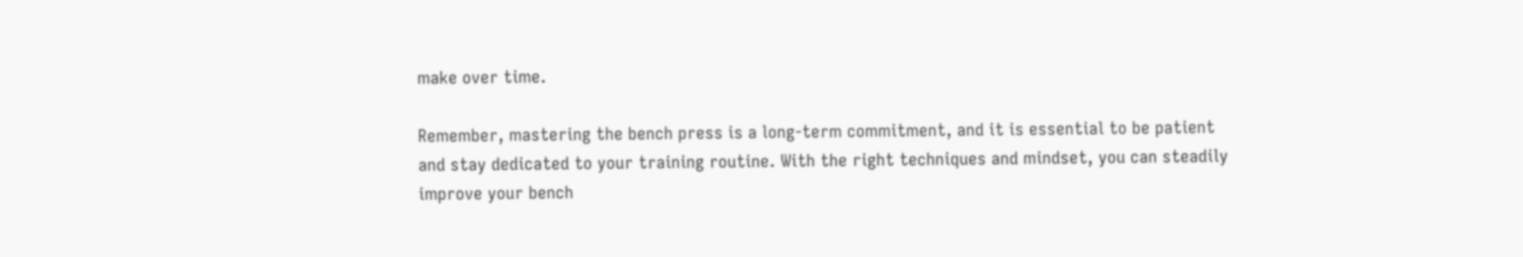make over time.

Remember, mastering the bench press is a long-term commitment, and it is essential to be patient and stay dedicated to your training routine. With the right techniques and mindset, you can steadily improve your bench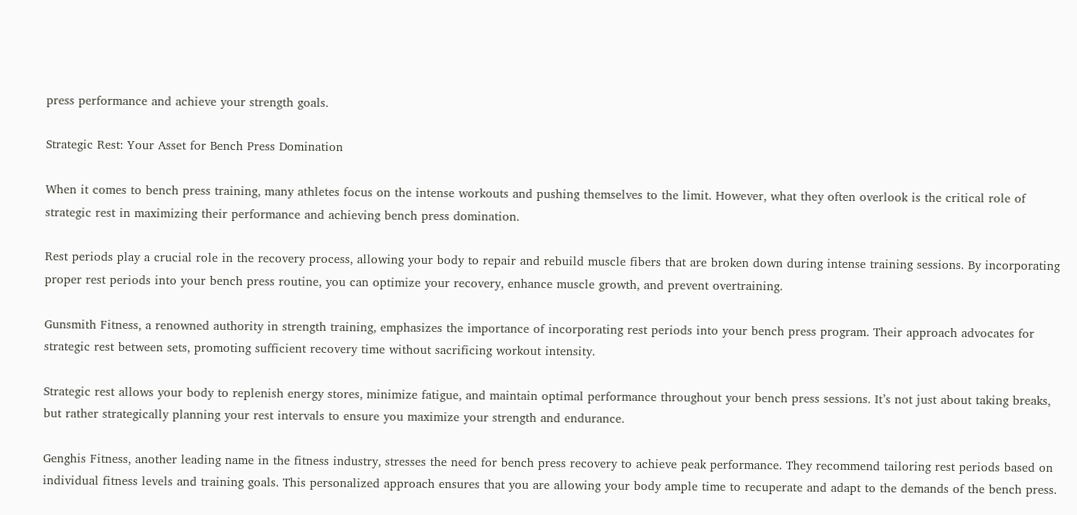press performance and achieve your strength goals.

Strategic Rest: Your Asset for Bench Press Domination

When it comes to bench press training, many athletes focus on the intense workouts and pushing themselves to the limit. However, what they often overlook is the critical role of strategic rest in maximizing their performance and achieving bench press domination.

Rest periods play a crucial role in the recovery process, allowing your body to repair and rebuild muscle fibers that are broken down during intense training sessions. By incorporating proper rest periods into your bench press routine, you can optimize your recovery, enhance muscle growth, and prevent overtraining.

Gunsmith Fitness, a renowned authority in strength training, emphasizes the importance of incorporating rest periods into your bench press program. Their approach advocates for strategic rest between sets, promoting sufficient recovery time without sacrificing workout intensity.

Strategic rest allows your body to replenish energy stores, minimize fatigue, and maintain optimal performance throughout your bench press sessions. It’s not just about taking breaks, but rather strategically planning your rest intervals to ensure you maximize your strength and endurance.

Genghis Fitness, another leading name in the fitness industry, stresses the need for bench press recovery to achieve peak performance. They recommend tailoring rest periods based on individual fitness levels and training goals. This personalized approach ensures that you are allowing your body ample time to recuperate and adapt to the demands of the bench press.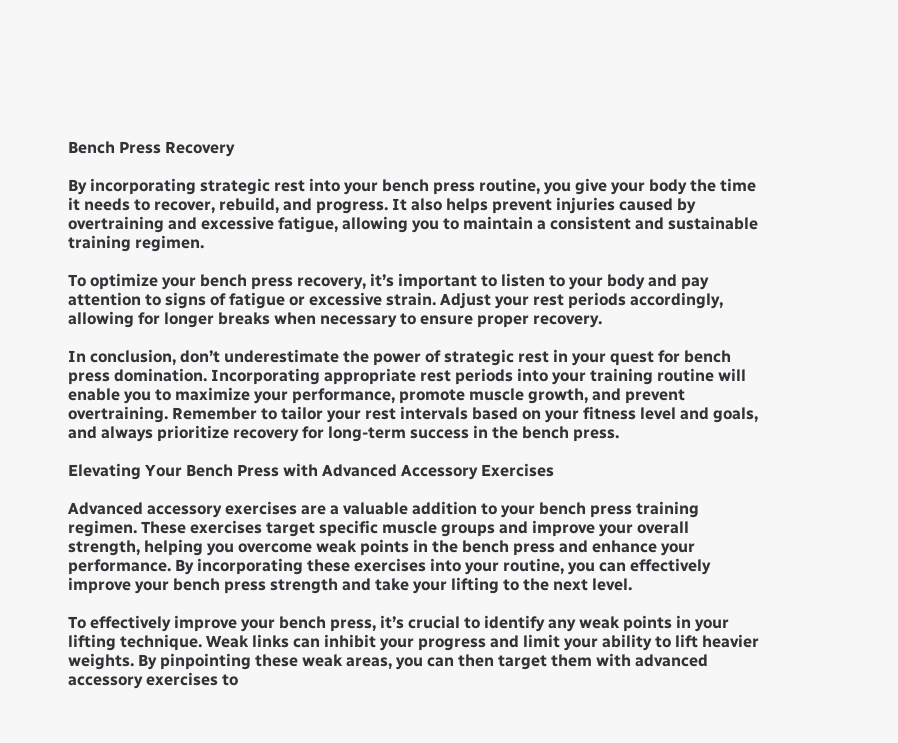Bench Press Recovery

By incorporating strategic rest into your bench press routine, you give your body the time it needs to recover, rebuild, and progress. It also helps prevent injuries caused by overtraining and excessive fatigue, allowing you to maintain a consistent and sustainable training regimen.

To optimize your bench press recovery, it’s important to listen to your body and pay attention to signs of fatigue or excessive strain. Adjust your rest periods accordingly, allowing for longer breaks when necessary to ensure proper recovery.

In conclusion, don’t underestimate the power of strategic rest in your quest for bench press domination. Incorporating appropriate rest periods into your training routine will enable you to maximize your performance, promote muscle growth, and prevent overtraining. Remember to tailor your rest intervals based on your fitness level and goals, and always prioritize recovery for long-term success in the bench press.

Elevating Your Bench Press with Advanced Accessory Exercises

Advanced accessory exercises are a valuable addition to your bench press training regimen. These exercises target specific muscle groups and improve your overall strength, helping you overcome weak points in the bench press and enhance your performance. By incorporating these exercises into your routine, you can effectively improve your bench press strength and take your lifting to the next level.

To effectively improve your bench press, it’s crucial to identify any weak points in your lifting technique. Weak links can inhibit your progress and limit your ability to lift heavier weights. By pinpointing these weak areas, you can then target them with advanced accessory exercises to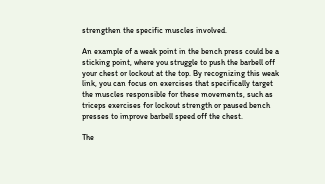strengthen the specific muscles involved.

An example of a weak point in the bench press could be a sticking point, where you struggle to push the barbell off your chest or lockout at the top. By recognizing this weak link, you can focus on exercises that specifically target the muscles responsible for these movements, such as triceps exercises for lockout strength or paused bench presses to improve barbell speed off the chest.

The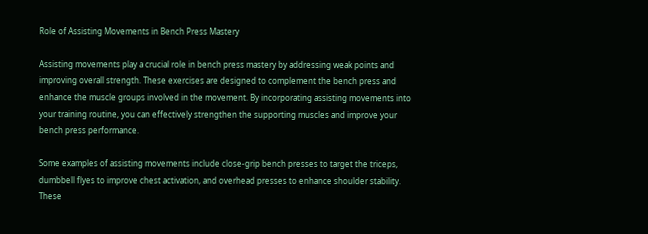Role of Assisting Movements in Bench Press Mastery

Assisting movements play a crucial role in bench press mastery by addressing weak points and improving overall strength. These exercises are designed to complement the bench press and enhance the muscle groups involved in the movement. By incorporating assisting movements into your training routine, you can effectively strengthen the supporting muscles and improve your bench press performance.

Some examples of assisting movements include close-grip bench presses to target the triceps, dumbbell flyes to improve chest activation, and overhead presses to enhance shoulder stability. These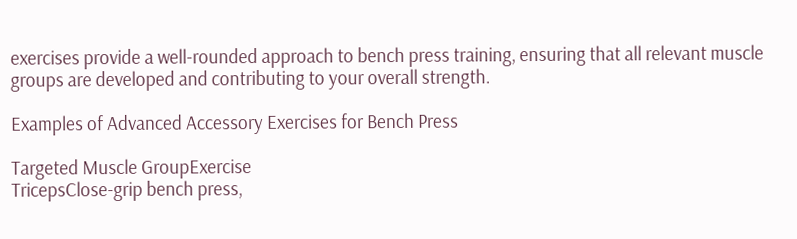exercises provide a well-rounded approach to bench press training, ensuring that all relevant muscle groups are developed and contributing to your overall strength.

Examples of Advanced Accessory Exercises for Bench Press

Targeted Muscle GroupExercise
TricepsClose-grip bench press,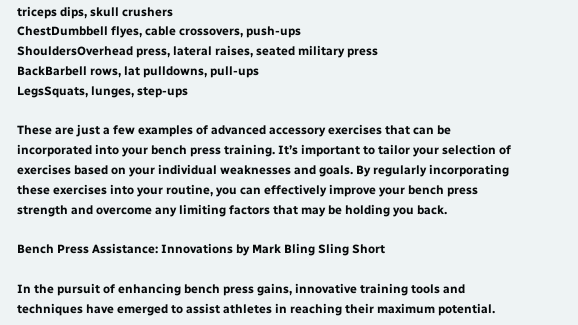triceps dips, skull crushers
ChestDumbbell flyes, cable crossovers, push-ups
ShouldersOverhead press, lateral raises, seated military press
BackBarbell rows, lat pulldowns, pull-ups
LegsSquats, lunges, step-ups

These are just a few examples of advanced accessory exercises that can be incorporated into your bench press training. It’s important to tailor your selection of exercises based on your individual weaknesses and goals. By regularly incorporating these exercises into your routine, you can effectively improve your bench press strength and overcome any limiting factors that may be holding you back.

Bench Press Assistance: Innovations by Mark Bling Sling Short

In the pursuit of enhancing bench press gains, innovative training tools and techniques have emerged to assist athletes in reaching their maximum potential.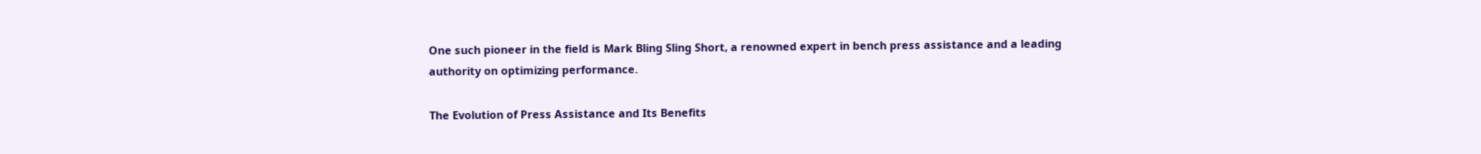One such pioneer in the field is Mark Bling Sling Short, a renowned expert in bench press assistance and a leading authority on optimizing performance.

The Evolution of Press Assistance and Its Benefits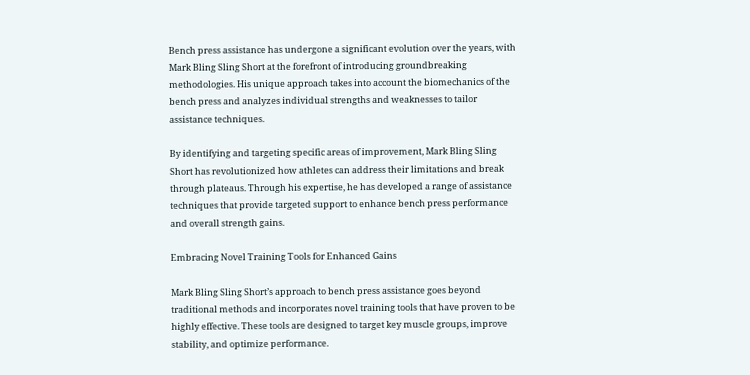Bench press assistance has undergone a significant evolution over the years, with Mark Bling Sling Short at the forefront of introducing groundbreaking methodologies. His unique approach takes into account the biomechanics of the bench press and analyzes individual strengths and weaknesses to tailor assistance techniques.

By identifying and targeting specific areas of improvement, Mark Bling Sling Short has revolutionized how athletes can address their limitations and break through plateaus. Through his expertise, he has developed a range of assistance techniques that provide targeted support to enhance bench press performance and overall strength gains.

Embracing Novel Training Tools for Enhanced Gains

Mark Bling Sling Short’s approach to bench press assistance goes beyond traditional methods and incorporates novel training tools that have proven to be highly effective. These tools are designed to target key muscle groups, improve stability, and optimize performance.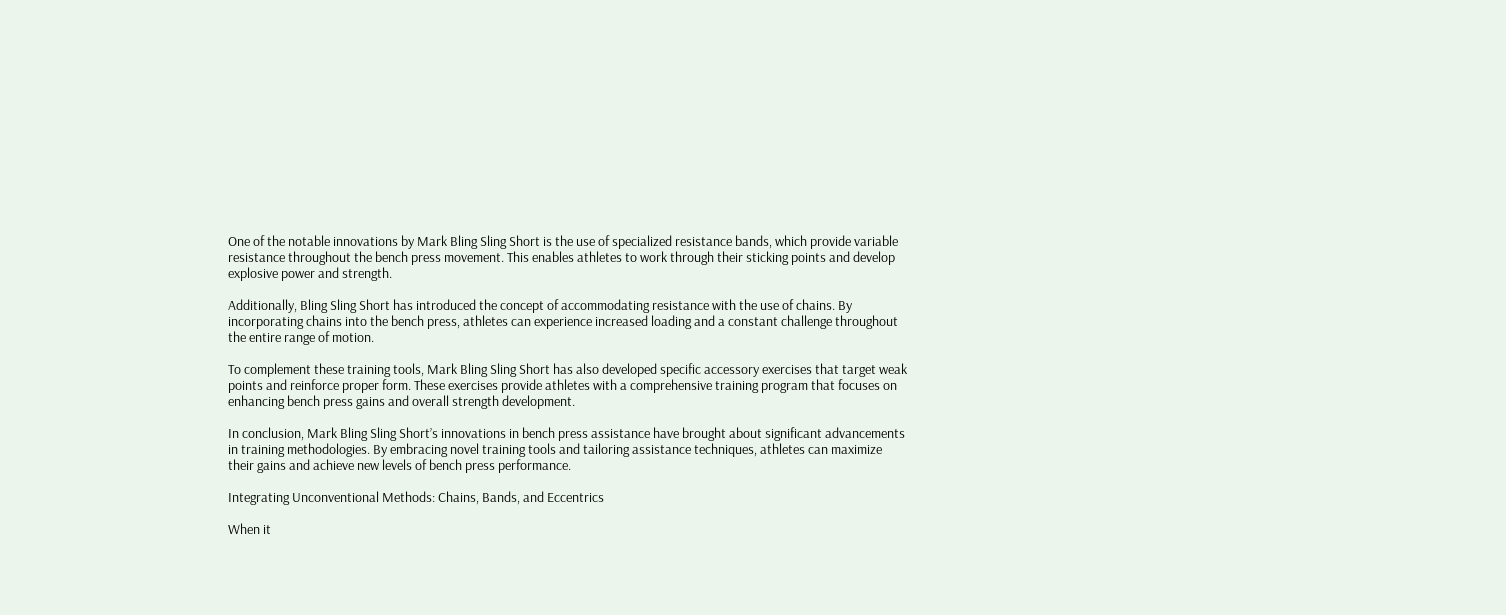One of the notable innovations by Mark Bling Sling Short is the use of specialized resistance bands, which provide variable resistance throughout the bench press movement. This enables athletes to work through their sticking points and develop explosive power and strength.

Additionally, Bling Sling Short has introduced the concept of accommodating resistance with the use of chains. By incorporating chains into the bench press, athletes can experience increased loading and a constant challenge throughout the entire range of motion.

To complement these training tools, Mark Bling Sling Short has also developed specific accessory exercises that target weak points and reinforce proper form. These exercises provide athletes with a comprehensive training program that focuses on enhancing bench press gains and overall strength development.

In conclusion, Mark Bling Sling Short’s innovations in bench press assistance have brought about significant advancements in training methodologies. By embracing novel training tools and tailoring assistance techniques, athletes can maximize their gains and achieve new levels of bench press performance.

Integrating Unconventional Methods: Chains, Bands, and Eccentrics

When it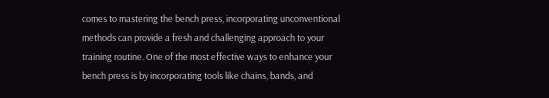comes to mastering the bench press, incorporating unconventional methods can provide a fresh and challenging approach to your training routine. One of the most effective ways to enhance your bench press is by incorporating tools like chains, bands, and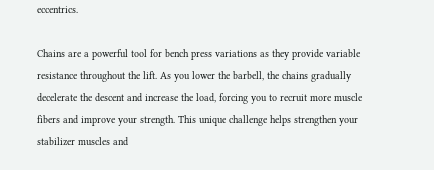eccentrics.

Chains are a powerful tool for bench press variations as they provide variable resistance throughout the lift. As you lower the barbell, the chains gradually decelerate the descent and increase the load, forcing you to recruit more muscle fibers and improve your strength. This unique challenge helps strengthen your stabilizer muscles and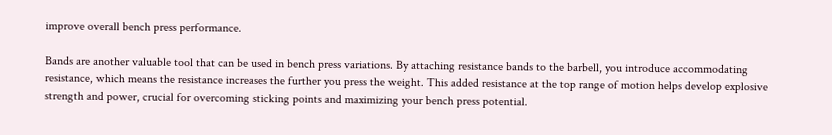improve overall bench press performance.

Bands are another valuable tool that can be used in bench press variations. By attaching resistance bands to the barbell, you introduce accommodating resistance, which means the resistance increases the further you press the weight. This added resistance at the top range of motion helps develop explosive strength and power, crucial for overcoming sticking points and maximizing your bench press potential.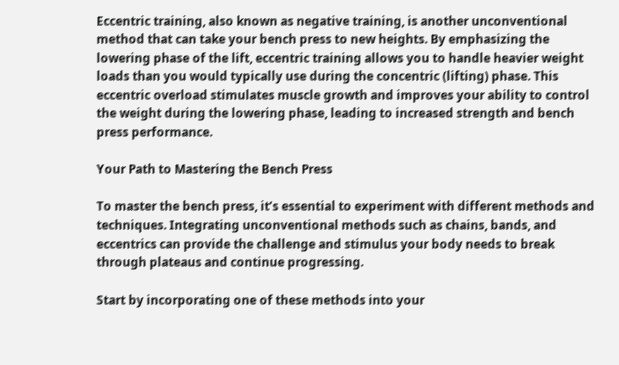Eccentric training, also known as negative training, is another unconventional method that can take your bench press to new heights. By emphasizing the lowering phase of the lift, eccentric training allows you to handle heavier weight loads than you would typically use during the concentric (lifting) phase. This eccentric overload stimulates muscle growth and improves your ability to control the weight during the lowering phase, leading to increased strength and bench press performance.

Your Path to Mastering the Bench Press

To master the bench press, it’s essential to experiment with different methods and techniques. Integrating unconventional methods such as chains, bands, and eccentrics can provide the challenge and stimulus your body needs to break through plateaus and continue progressing.

Start by incorporating one of these methods into your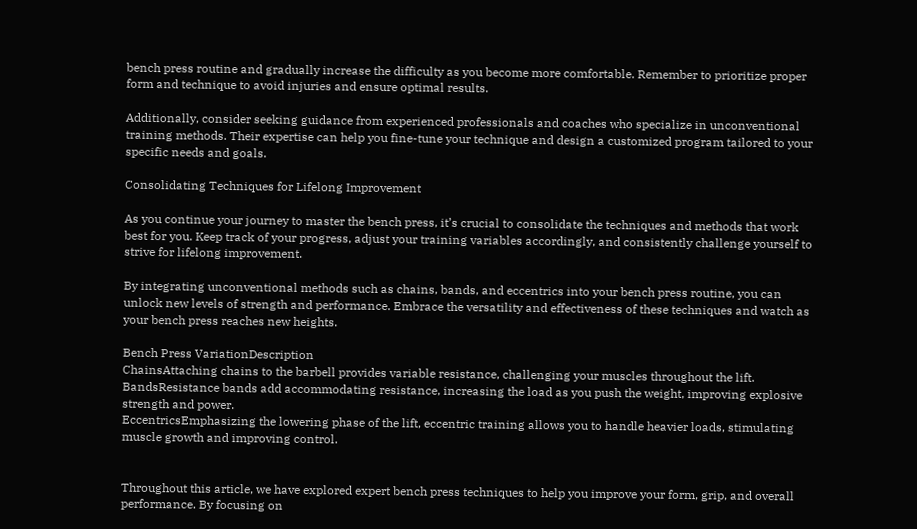bench press routine and gradually increase the difficulty as you become more comfortable. Remember to prioritize proper form and technique to avoid injuries and ensure optimal results.

Additionally, consider seeking guidance from experienced professionals and coaches who specialize in unconventional training methods. Their expertise can help you fine-tune your technique and design a customized program tailored to your specific needs and goals.

Consolidating Techniques for Lifelong Improvement

As you continue your journey to master the bench press, it’s crucial to consolidate the techniques and methods that work best for you. Keep track of your progress, adjust your training variables accordingly, and consistently challenge yourself to strive for lifelong improvement.

By integrating unconventional methods such as chains, bands, and eccentrics into your bench press routine, you can unlock new levels of strength and performance. Embrace the versatility and effectiveness of these techniques and watch as your bench press reaches new heights.

Bench Press VariationDescription
ChainsAttaching chains to the barbell provides variable resistance, challenging your muscles throughout the lift.
BandsResistance bands add accommodating resistance, increasing the load as you push the weight, improving explosive strength and power.
EccentricsEmphasizing the lowering phase of the lift, eccentric training allows you to handle heavier loads, stimulating muscle growth and improving control.


Throughout this article, we have explored expert bench press techniques to help you improve your form, grip, and overall performance. By focusing on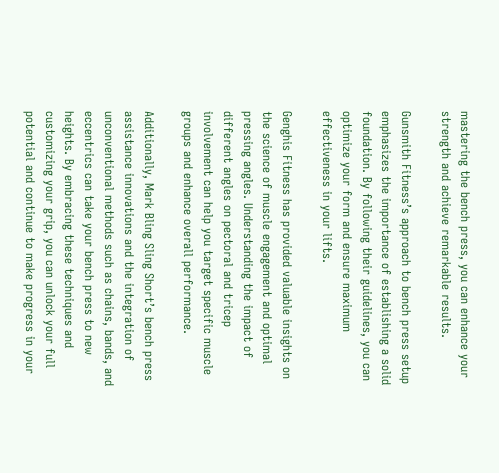mastering the bench press, you can enhance your strength and achieve remarkable results.

Gunsmith Fitness’s approach to bench press setup emphasizes the importance of establishing a solid foundation. By following their guidelines, you can optimize your form and ensure maximum effectiveness in your lifts.

Genghis Fitness has provided valuable insights on the science of muscle engagement and optimal pressing angles. Understanding the impact of different angles on pectoral and tricep involvement can help you target specific muscle groups and enhance overall performance.

Additionally, Mark Bling Sling Short’s bench press assistance innovations and the integration of unconventional methods such as chains, bands, and eccentrics can take your bench press to new heights. By embracing these techniques and customizing your grip, you can unlock your full potential and continue to make progress in your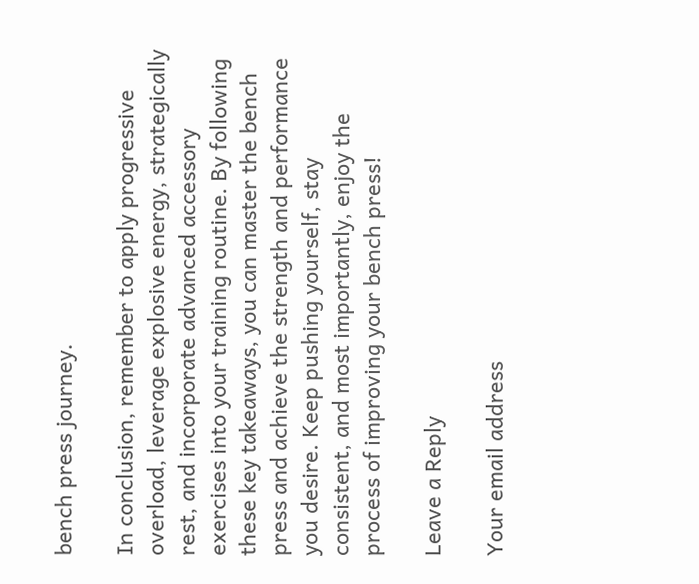bench press journey.

In conclusion, remember to apply progressive overload, leverage explosive energy, strategically rest, and incorporate advanced accessory exercises into your training routine. By following these key takeaways, you can master the bench press and achieve the strength and performance you desire. Keep pushing yourself, stay consistent, and most importantly, enjoy the process of improving your bench press!

Leave a Reply

Your email address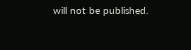will not be published.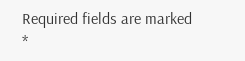Required fields are marked *